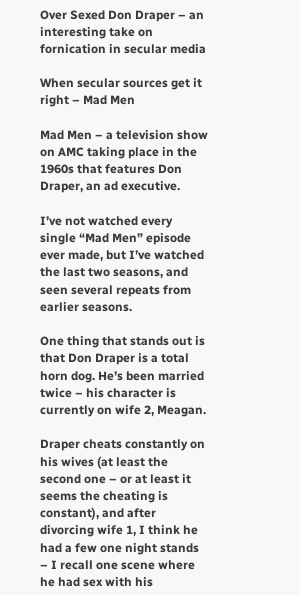Over Sexed Don Draper – an interesting take on fornication in secular media

When secular sources get it right – Mad Men

Mad Men – a television show on AMC taking place in the 1960s that features Don Draper, an ad executive.

I’ve not watched every single “Mad Men” episode ever made, but I’ve watched the last two seasons, and seen several repeats from earlier seasons.

One thing that stands out is that Don Draper is a total horn dog. He’s been married twice – his character is currently on wife 2, Meagan.

Draper cheats constantly on his wives (at least the second one – or at least it seems the cheating is constant), and after divorcing wife 1, I think he had a few one night stands – I recall one scene where he had sex with his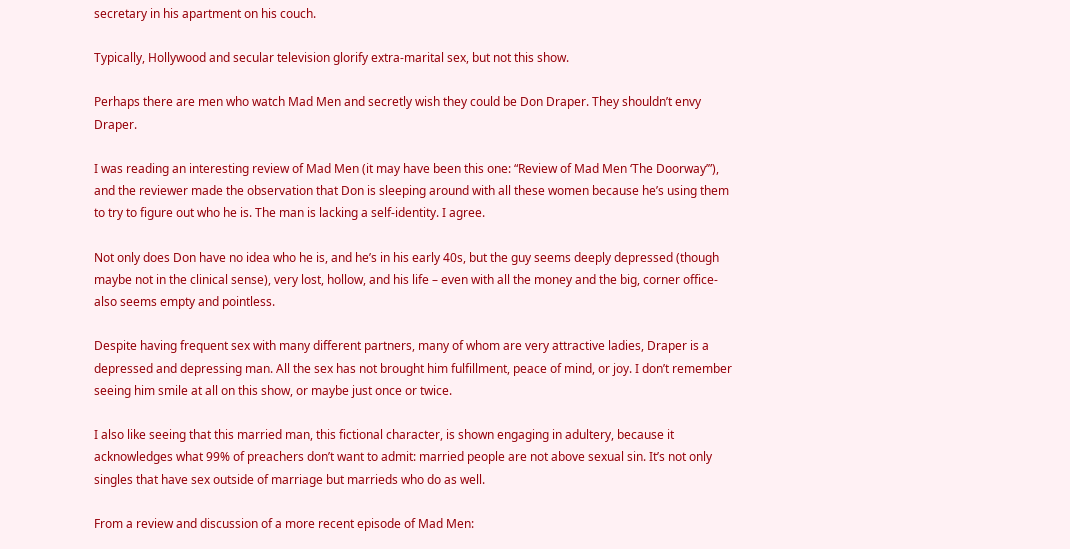secretary in his apartment on his couch.

Typically, Hollywood and secular television glorify extra-marital sex, but not this show.

Perhaps there are men who watch Mad Men and secretly wish they could be Don Draper. They shouldn’t envy Draper.

I was reading an interesting review of Mad Men (it may have been this one: “Review of Mad Men ‘The Doorway’”), and the reviewer made the observation that Don is sleeping around with all these women because he’s using them to try to figure out who he is. The man is lacking a self-identity. I agree.

Not only does Don have no idea who he is, and he’s in his early 40s, but the guy seems deeply depressed (though maybe not in the clinical sense), very lost, hollow, and his life – even with all the money and the big, corner office- also seems empty and pointless.

Despite having frequent sex with many different partners, many of whom are very attractive ladies, Draper is a depressed and depressing man. All the sex has not brought him fulfillment, peace of mind, or joy. I don’t remember seeing him smile at all on this show, or maybe just once or twice.

I also like seeing that this married man, this fictional character, is shown engaging in adultery, because it acknowledges what 99% of preachers don’t want to admit: married people are not above sexual sin. It’s not only singles that have sex outside of marriage but marrieds who do as well.

From a review and discussion of a more recent episode of Mad Men: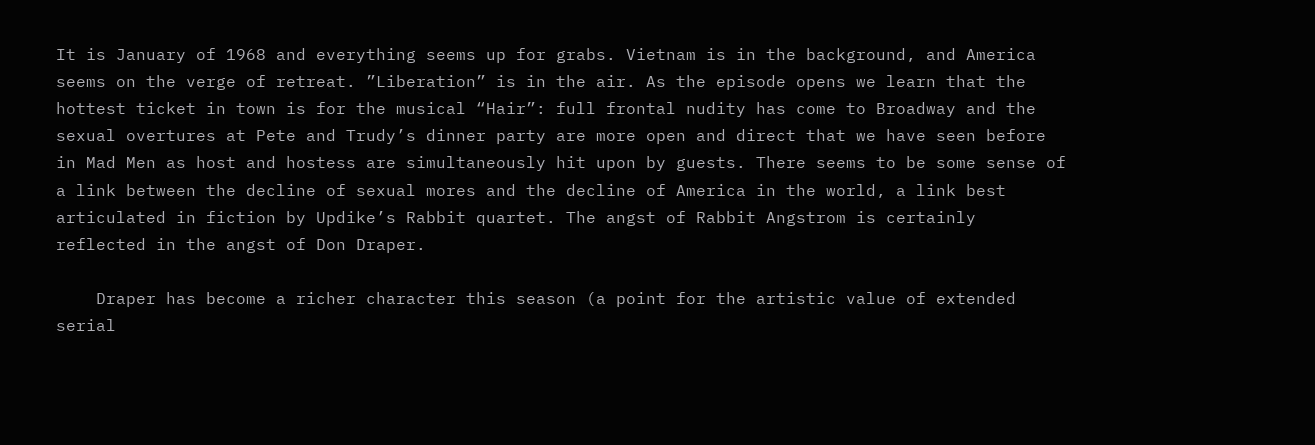It is January of 1968 and everything seems up for grabs. Vietnam is in the background, and America seems on the verge of retreat. ”Liberation” is in the air. As the episode opens we learn that the hottest ticket in town is for the musical “Hair”: full frontal nudity has come to Broadway and the sexual overtures at Pete and Trudy’s dinner party are more open and direct that we have seen before in Mad Men as host and hostess are simultaneously hit upon by guests. There seems to be some sense of a link between the decline of sexual mores and the decline of America in the world, a link best articulated in fiction by Updike’s Rabbit quartet. The angst of Rabbit Angstrom is certainly reflected in the angst of Don Draper.

    Draper has become a richer character this season (a point for the artistic value of extended serial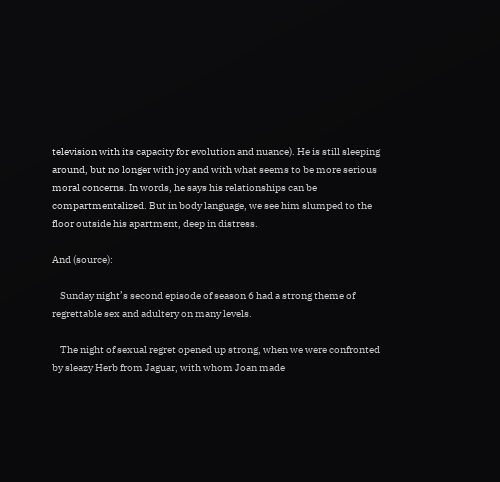television with its capacity for evolution and nuance). He is still sleeping around, but no longer with joy and with what seems to be more serious moral concerns. In words, he says his relationships can be compartmentalized. But in body language, we see him slumped to the floor outside his apartment, deep in distress.

And (source):

    Sunday night’s second episode of season 6 had a strong theme of regrettable sex and adultery on many levels.

    The night of sexual regret opened up strong, when we were confronted by sleazy Herb from Jaguar, with whom Joan made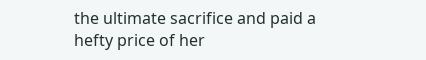the ultimate sacrifice and paid a hefty price of her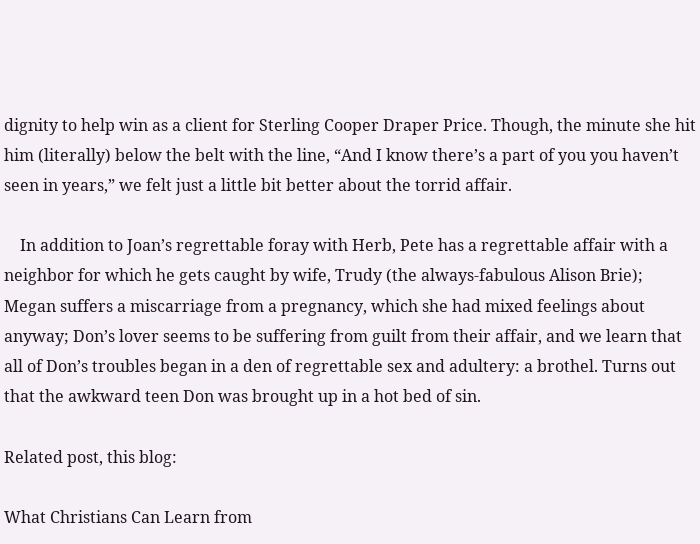dignity to help win as a client for Sterling Cooper Draper Price. Though, the minute she hit him (literally) below the belt with the line, “And I know there’s a part of you you haven’t seen in years,” we felt just a little bit better about the torrid affair.

    In addition to Joan’s regrettable foray with Herb, Pete has a regrettable affair with a neighbor for which he gets caught by wife, Trudy (the always-fabulous Alison Brie); Megan suffers a miscarriage from a pregnancy, which she had mixed feelings about anyway; Don’s lover seems to be suffering from guilt from their affair, and we learn that all of Don’s troubles began in a den of regrettable sex and adultery: a brothel. Turns out that the awkward teen Don was brought up in a hot bed of sin.

Related post, this blog:

What Christians Can Learn from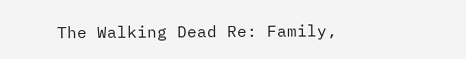The Walking Dead Re: Family,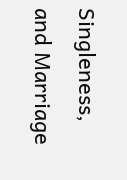Singleness, and Marriage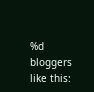%d bloggers like this: